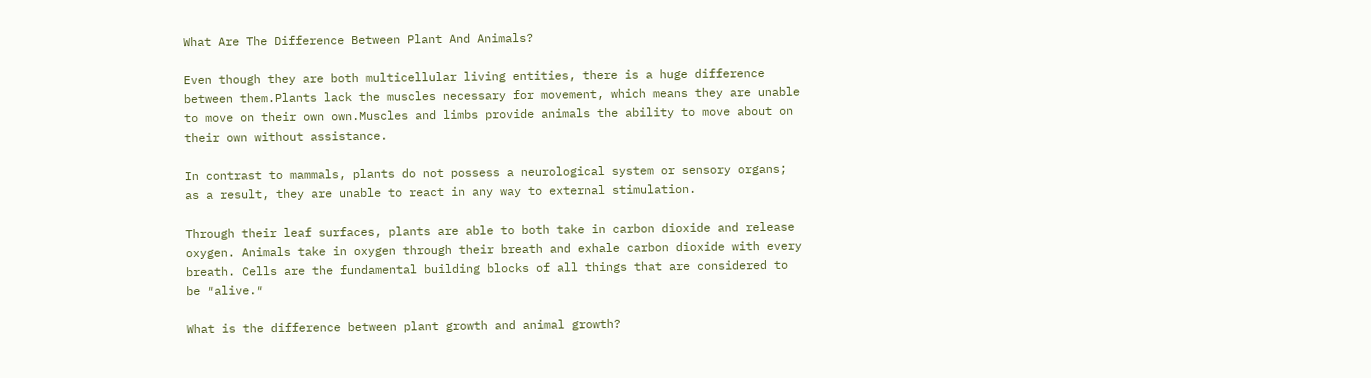What Are The Difference Between Plant And Animals?

Even though they are both multicellular living entities, there is a huge difference between them.Plants lack the muscles necessary for movement, which means they are unable to move on their own own.Muscles and limbs provide animals the ability to move about on their own without assistance.

In contrast to mammals, plants do not possess a neurological system or sensory organs; as a result, they are unable to react in any way to external stimulation.

Through their leaf surfaces, plants are able to both take in carbon dioxide and release oxygen. Animals take in oxygen through their breath and exhale carbon dioxide with every breath. Cells are the fundamental building blocks of all things that are considered to be ″alive.″

What is the difference between plant growth and animal growth?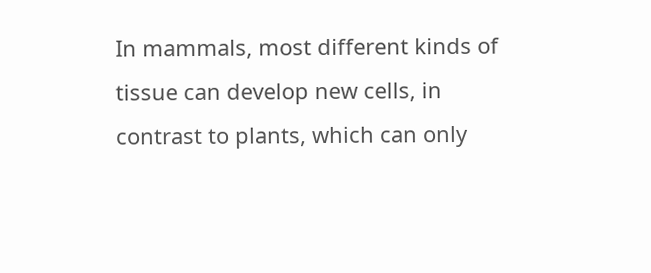In mammals, most different kinds of tissue can develop new cells, in contrast to plants, which can only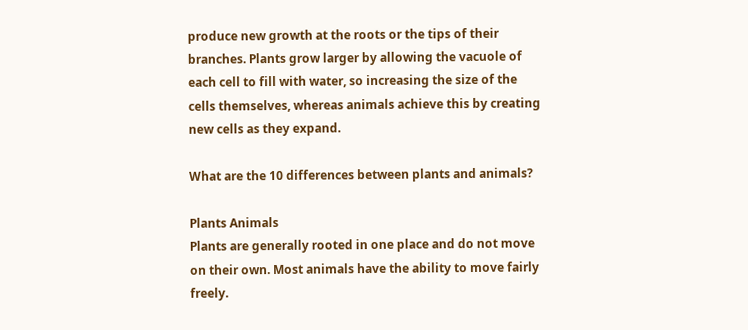produce new growth at the roots or the tips of their branches. Plants grow larger by allowing the vacuole of each cell to fill with water, so increasing the size of the cells themselves, whereas animals achieve this by creating new cells as they expand.

What are the 10 differences between plants and animals?

Plants Animals
Plants are generally rooted in one place and do not move on their own. Most animals have the ability to move fairly freely.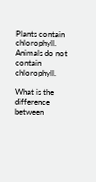Plants contain chlorophyll. Animals do not contain chlorophyll.

What is the difference between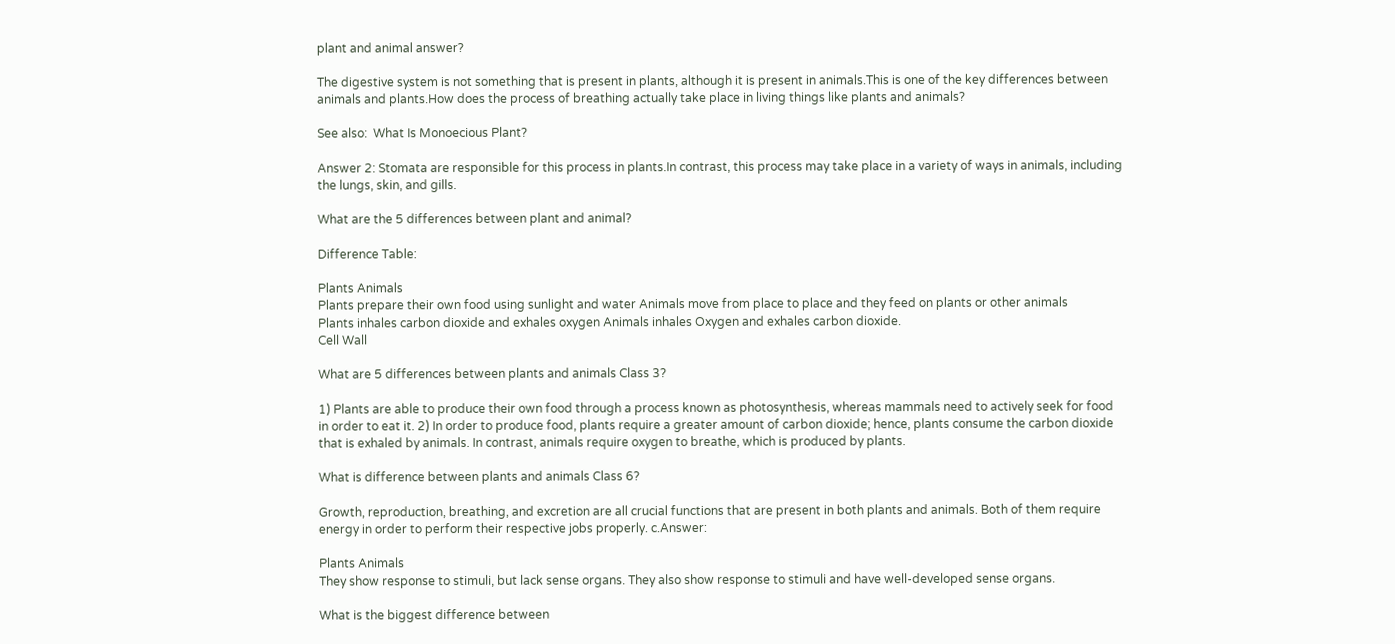plant and animal answer?

The digestive system is not something that is present in plants, although it is present in animals.This is one of the key differences between animals and plants.How does the process of breathing actually take place in living things like plants and animals?

See also:  What Is Monoecious Plant?

Answer 2: Stomata are responsible for this process in plants.In contrast, this process may take place in a variety of ways in animals, including the lungs, skin, and gills.

What are the 5 differences between plant and animal?

Difference Table:

Plants Animals
Plants prepare their own food using sunlight and water Animals move from place to place and they feed on plants or other animals
Plants inhales carbon dioxide and exhales oxygen Animals inhales Oxygen and exhales carbon dioxide.
Cell Wall

What are 5 differences between plants and animals Class 3?

1) Plants are able to produce their own food through a process known as photosynthesis, whereas mammals need to actively seek for food in order to eat it. 2) In order to produce food, plants require a greater amount of carbon dioxide; hence, plants consume the carbon dioxide that is exhaled by animals. In contrast, animals require oxygen to breathe, which is produced by plants.

What is difference between plants and animals Class 6?

Growth, reproduction, breathing, and excretion are all crucial functions that are present in both plants and animals. Both of them require energy in order to perform their respective jobs properly. c.Answer:

Plants Animals
They show response to stimuli, but lack sense organs. They also show response to stimuli and have well-developed sense organs.

What is the biggest difference between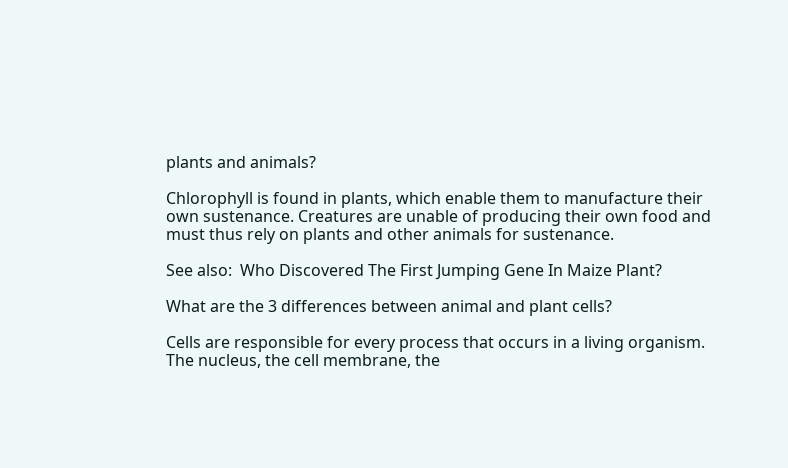plants and animals?

Chlorophyll is found in plants, which enable them to manufacture their own sustenance. Creatures are unable of producing their own food and must thus rely on plants and other animals for sustenance.

See also:  Who Discovered The First Jumping Gene In Maize Plant?

What are the 3 differences between animal and plant cells?

Cells are responsible for every process that occurs in a living organism. The nucleus, the cell membrane, the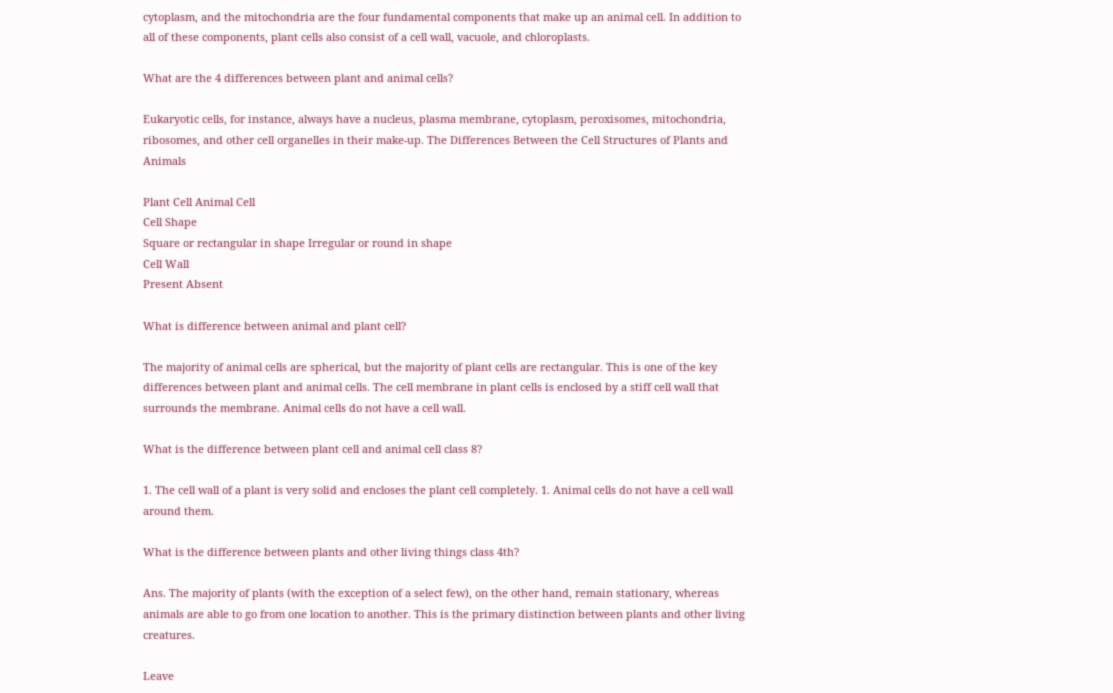cytoplasm, and the mitochondria are the four fundamental components that make up an animal cell. In addition to all of these components, plant cells also consist of a cell wall, vacuole, and chloroplasts.

What are the 4 differences between plant and animal cells?

Eukaryotic cells, for instance, always have a nucleus, plasma membrane, cytoplasm, peroxisomes, mitochondria, ribosomes, and other cell organelles in their make-up. The Differences Between the Cell Structures of Plants and Animals

Plant Cell Animal Cell
Cell Shape
Square or rectangular in shape Irregular or round in shape
Cell Wall
Present Absent

What is difference between animal and plant cell?

The majority of animal cells are spherical, but the majority of plant cells are rectangular. This is one of the key differences between plant and animal cells. The cell membrane in plant cells is enclosed by a stiff cell wall that surrounds the membrane. Animal cells do not have a cell wall.

What is the difference between plant cell and animal cell class 8?

1. The cell wall of a plant is very solid and encloses the plant cell completely. 1. Animal cells do not have a cell wall around them.

What is the difference between plants and other living things class 4th?

Ans. The majority of plants (with the exception of a select few), on the other hand, remain stationary, whereas animals are able to go from one location to another. This is the primary distinction between plants and other living creatures.

Leave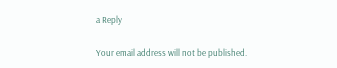a Reply

Your email address will not be published.